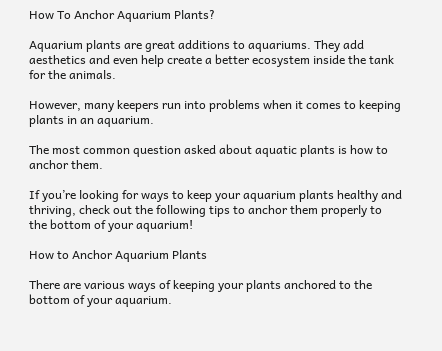How To Anchor Aquarium Plants?

Aquarium plants are great additions to aquariums. They add aesthetics and even help create a better ecosystem inside the tank for the animals.

However, many keepers run into problems when it comes to keeping plants in an aquarium.

The most common question asked about aquatic plants is how to anchor them.

If you’re looking for ways to keep your aquarium plants healthy and thriving, check out the following tips to anchor them properly to the bottom of your aquarium!

How to Anchor Aquarium Plants

There are various ways of keeping your plants anchored to the bottom of your aquarium.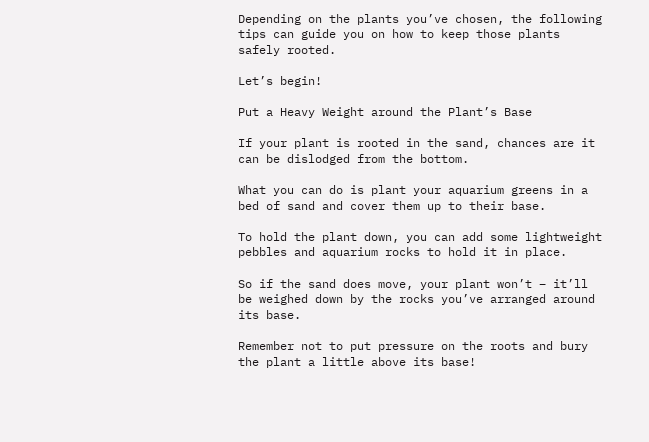Depending on the plants you’ve chosen, the following tips can guide you on how to keep those plants safely rooted.

Let’s begin!

Put a Heavy Weight around the Plant’s Base

If your plant is rooted in the sand, chances are it can be dislodged from the bottom.

What you can do is plant your aquarium greens in a bed of sand and cover them up to their base.

To hold the plant down, you can add some lightweight pebbles and aquarium rocks to hold it in place.

So if the sand does move, your plant won’t – it’ll be weighed down by the rocks you’ve arranged around its base.

Remember not to put pressure on the roots and bury the plant a little above its base!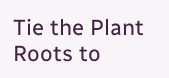Tie the Plant Roots to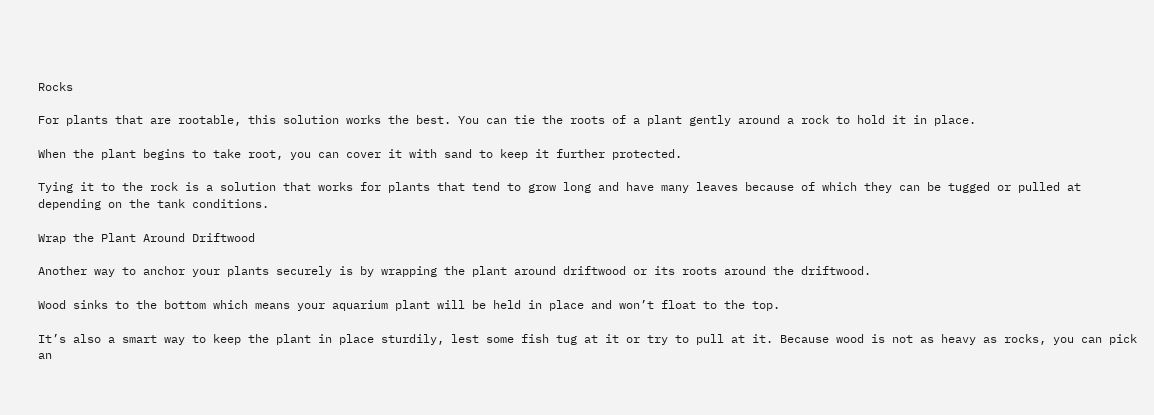Rocks

For plants that are rootable, this solution works the best. You can tie the roots of a plant gently around a rock to hold it in place.

When the plant begins to take root, you can cover it with sand to keep it further protected.

Tying it to the rock is a solution that works for plants that tend to grow long and have many leaves because of which they can be tugged or pulled at depending on the tank conditions.

Wrap the Plant Around Driftwood

Another way to anchor your plants securely is by wrapping the plant around driftwood or its roots around the driftwood.

Wood sinks to the bottom which means your aquarium plant will be held in place and won’t float to the top.

It’s also a smart way to keep the plant in place sturdily, lest some fish tug at it or try to pull at it. Because wood is not as heavy as rocks, you can pick an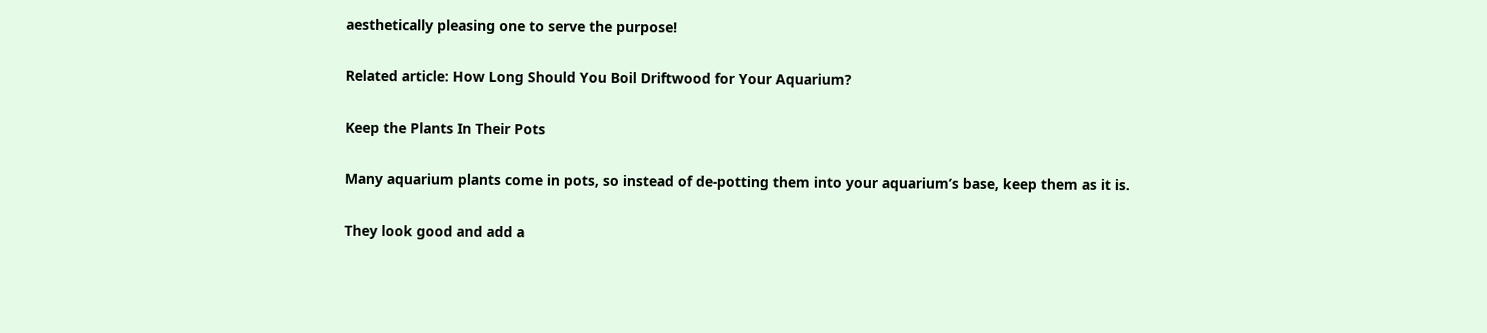aesthetically pleasing one to serve the purpose!

Related article: How Long Should You Boil Driftwood for Your Aquarium?

Keep the Plants In Their Pots

Many aquarium plants come in pots, so instead of de-potting them into your aquarium’s base, keep them as it is.

They look good and add a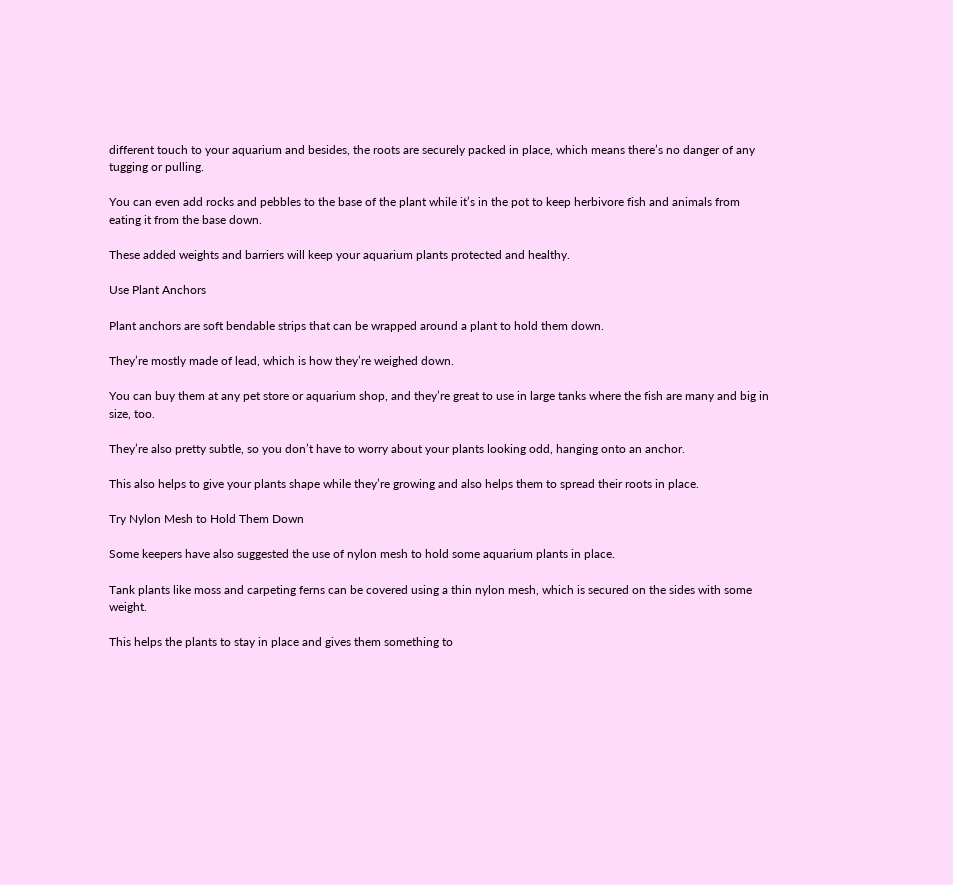different touch to your aquarium and besides, the roots are securely packed in place, which means there’s no danger of any tugging or pulling.

You can even add rocks and pebbles to the base of the plant while it’s in the pot to keep herbivore fish and animals from eating it from the base down.

These added weights and barriers will keep your aquarium plants protected and healthy.

Use Plant Anchors

Plant anchors are soft bendable strips that can be wrapped around a plant to hold them down.

They’re mostly made of lead, which is how they’re weighed down.

You can buy them at any pet store or aquarium shop, and they’re great to use in large tanks where the fish are many and big in size, too.

They’re also pretty subtle, so you don’t have to worry about your plants looking odd, hanging onto an anchor.

This also helps to give your plants shape while they’re growing and also helps them to spread their roots in place.

Try Nylon Mesh to Hold Them Down

Some keepers have also suggested the use of nylon mesh to hold some aquarium plants in place.

Tank plants like moss and carpeting ferns can be covered using a thin nylon mesh, which is secured on the sides with some weight.

This helps the plants to stay in place and gives them something to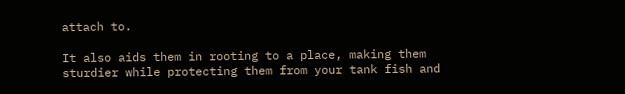attach to.

It also aids them in rooting to a place, making them sturdier while protecting them from your tank fish and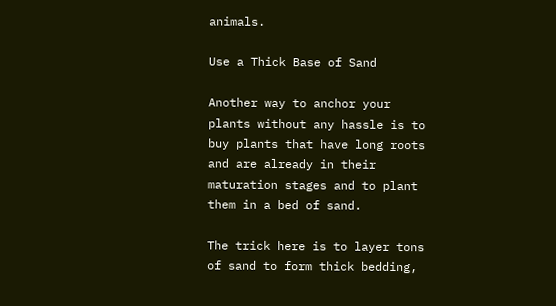animals.

Use a Thick Base of Sand

Another way to anchor your plants without any hassle is to buy plants that have long roots and are already in their maturation stages and to plant them in a bed of sand.

The trick here is to layer tons of sand to form thick bedding,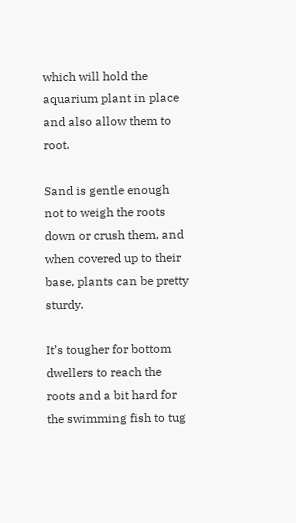which will hold the aquarium plant in place and also allow them to root.

Sand is gentle enough not to weigh the roots down or crush them, and when covered up to their base, plants can be pretty sturdy.

It’s tougher for bottom dwellers to reach the roots and a bit hard for the swimming fish to tug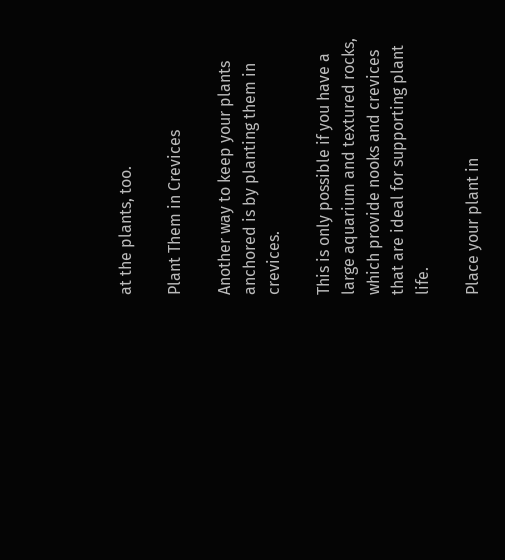at the plants, too.

Plant Them in Crevices

Another way to keep your plants anchored is by planting them in crevices.

This is only possible if you have a large aquarium and textured rocks, which provide nooks and crevices that are ideal for supporting plant life.

Place your plant in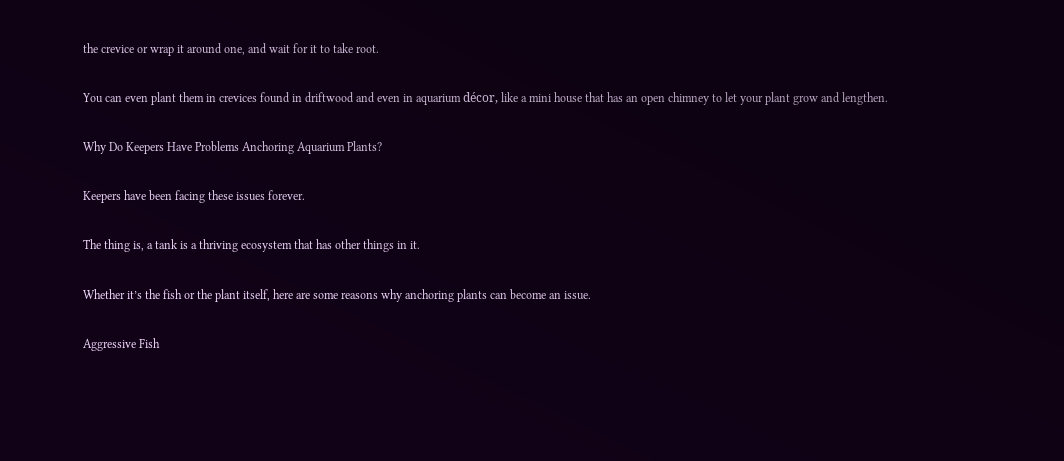the crevice or wrap it around one, and wait for it to take root.

You can even plant them in crevices found in driftwood and even in aquarium décor, like a mini house that has an open chimney to let your plant grow and lengthen.

Why Do Keepers Have Problems Anchoring Aquarium Plants?

Keepers have been facing these issues forever.

The thing is, a tank is a thriving ecosystem that has other things in it.

Whether it’s the fish or the plant itself, here are some reasons why anchoring plants can become an issue.

Aggressive Fish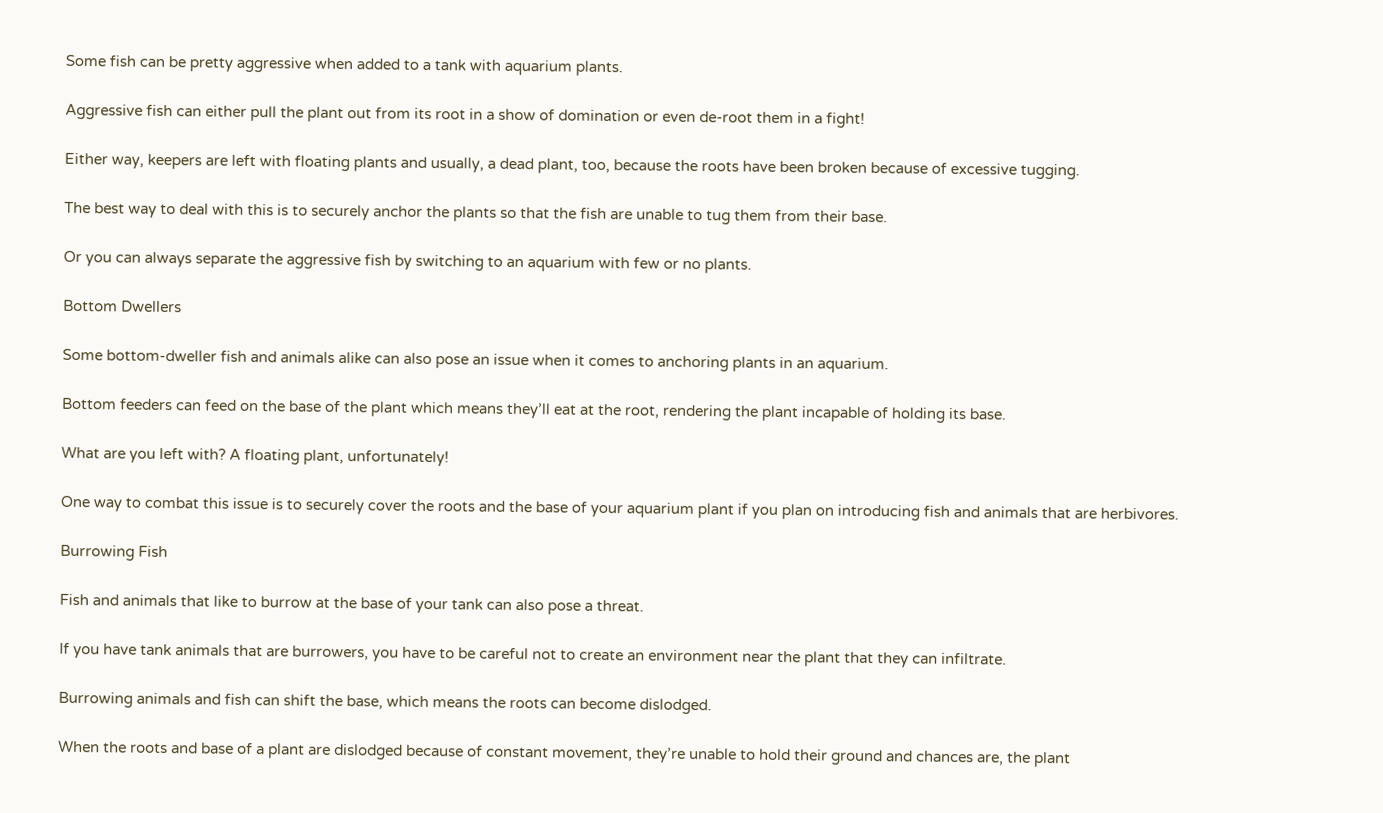Some fish can be pretty aggressive when added to a tank with aquarium plants.

Aggressive fish can either pull the plant out from its root in a show of domination or even de-root them in a fight!

Either way, keepers are left with floating plants and usually, a dead plant, too, because the roots have been broken because of excessive tugging.

The best way to deal with this is to securely anchor the plants so that the fish are unable to tug them from their base.

Or you can always separate the aggressive fish by switching to an aquarium with few or no plants.

Bottom Dwellers

Some bottom-dweller fish and animals alike can also pose an issue when it comes to anchoring plants in an aquarium.

Bottom feeders can feed on the base of the plant which means they’ll eat at the root, rendering the plant incapable of holding its base.

What are you left with? A floating plant, unfortunately!

One way to combat this issue is to securely cover the roots and the base of your aquarium plant if you plan on introducing fish and animals that are herbivores.

Burrowing Fish

Fish and animals that like to burrow at the base of your tank can also pose a threat.

If you have tank animals that are burrowers, you have to be careful not to create an environment near the plant that they can infiltrate.

Burrowing animals and fish can shift the base, which means the roots can become dislodged.

When the roots and base of a plant are dislodged because of constant movement, they’re unable to hold their ground and chances are, the plant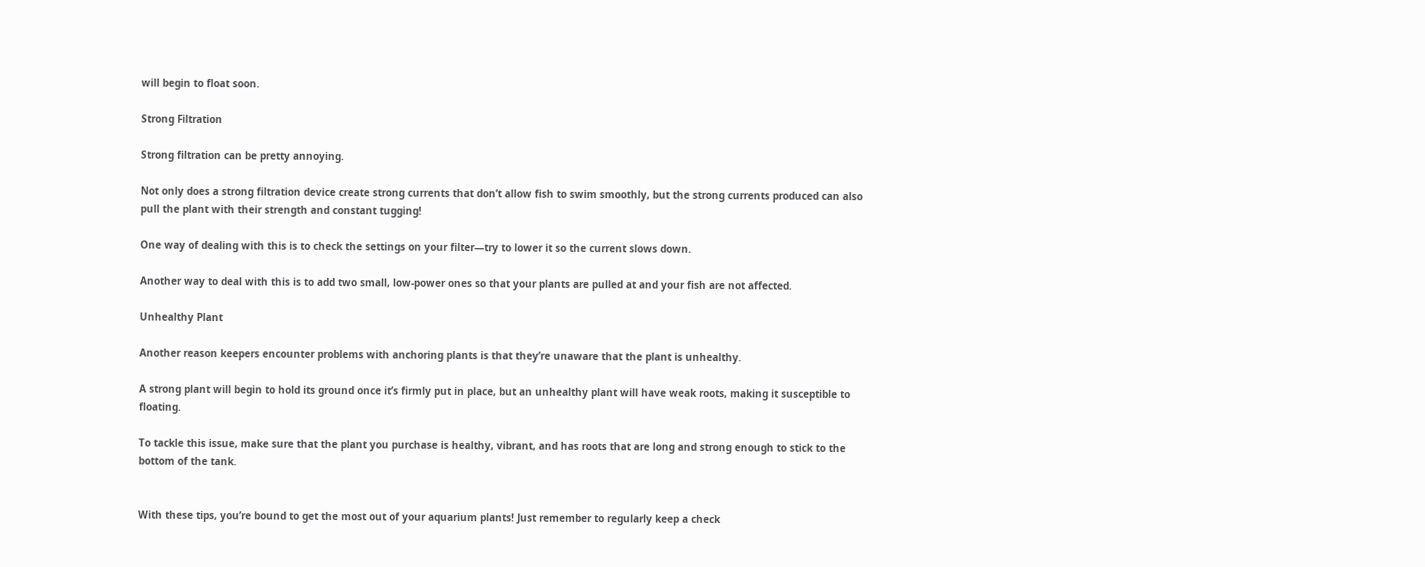will begin to float soon.

Strong Filtration

Strong filtration can be pretty annoying.

Not only does a strong filtration device create strong currents that don’t allow fish to swim smoothly, but the strong currents produced can also pull the plant with their strength and constant tugging!

One way of dealing with this is to check the settings on your filter—try to lower it so the current slows down.

Another way to deal with this is to add two small, low-power ones so that your plants are pulled at and your fish are not affected.

Unhealthy Plant

Another reason keepers encounter problems with anchoring plants is that they’re unaware that the plant is unhealthy.

A strong plant will begin to hold its ground once it’s firmly put in place, but an unhealthy plant will have weak roots, making it susceptible to floating.

To tackle this issue, make sure that the plant you purchase is healthy, vibrant, and has roots that are long and strong enough to stick to the bottom of the tank.


With these tips, you’re bound to get the most out of your aquarium plants! Just remember to regularly keep a check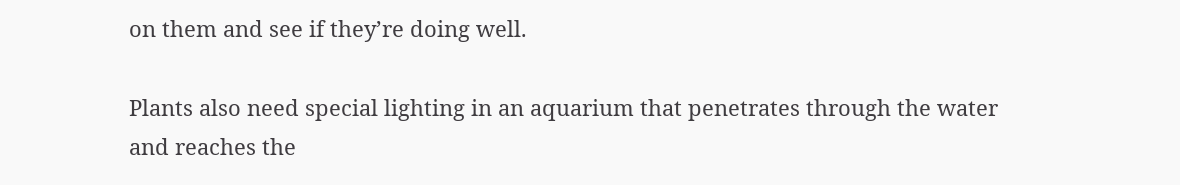on them and see if they’re doing well.

Plants also need special lighting in an aquarium that penetrates through the water and reaches the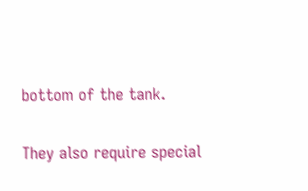bottom of the tank.

They also require special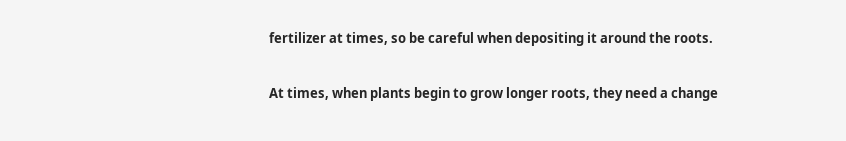fertilizer at times, so be careful when depositing it around the roots.

At times, when plants begin to grow longer roots, they need a change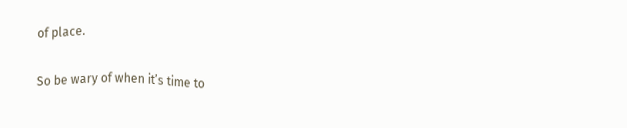of place.

So be wary of when it’s time to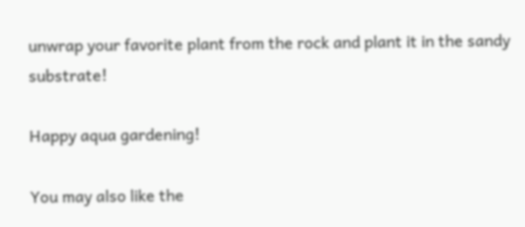unwrap your favorite plant from the rock and plant it in the sandy substrate!

Happy aqua gardening!

You may also like the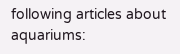following articles about aquariums: